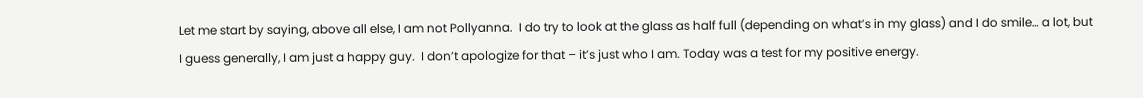Let me start by saying, above all else, I am not Pollyanna.  I do try to look at the glass as half full (depending on what’s in my glass) and I do smile… a lot, but I guess generally, I am just a happy guy.  I don’t apologize for that – it’s just who I am. Today was a test for my positive energy.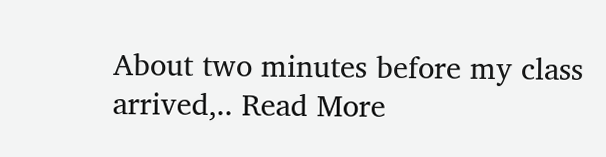About two minutes before my class arrived,.. Read More